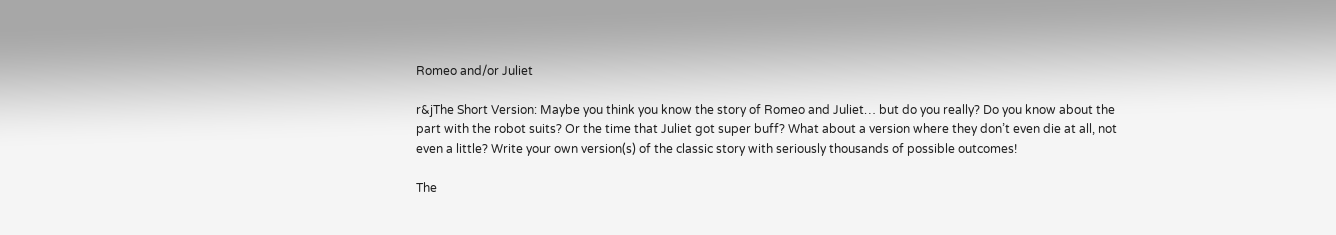Romeo and/or Juliet

r&jThe Short Version: Maybe you think you know the story of Romeo and Juliet… but do you really? Do you know about the part with the robot suits? Or the time that Juliet got super buff? What about a version where they don’t even die at all, not even a little? Write your own version(s) of the classic story with seriously thousands of possible outcomes!

The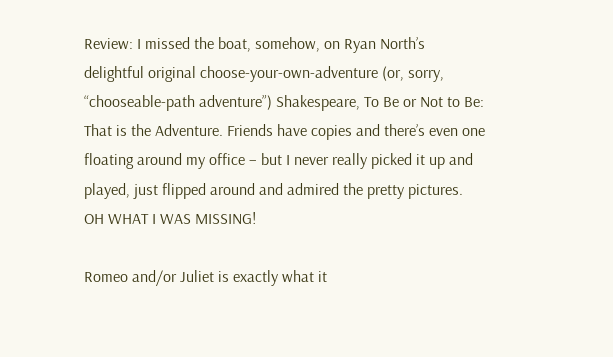Review: I missed the boat, somehow, on Ryan North’s delightful original choose-your-own-adventure (or, sorry, “chooseable-path adventure”) Shakespeare, To Be or Not to Be: That is the Adventure. Friends have copies and there’s even one floating around my office – but I never really picked it up and played, just flipped around and admired the pretty pictures. OH WHAT I WAS MISSING!

Romeo and/or Juliet is exactly what it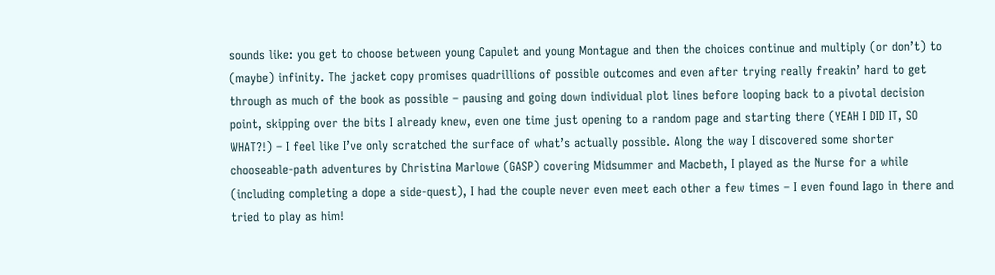sounds like: you get to choose between young Capulet and young Montague and then the choices continue and multiply (or don’t) to (maybe) infinity. The jacket copy promises quadrillions of possible outcomes and even after trying really freakin’ hard to get through as much of the book as possible – pausing and going down individual plot lines before looping back to a pivotal decision point, skipping over the bits I already knew, even one time just opening to a random page and starting there (YEAH I DID IT, SO WHAT?!) – I feel like I’ve only scratched the surface of what’s actually possible. Along the way I discovered some shorter chooseable-path adventures by Christina Marlowe (GASP) covering Midsummer and Macbeth, I played as the Nurse for a while (including completing a dope a side-quest), I had the couple never even meet each other a few times – I even found Iago in there and tried to play as him!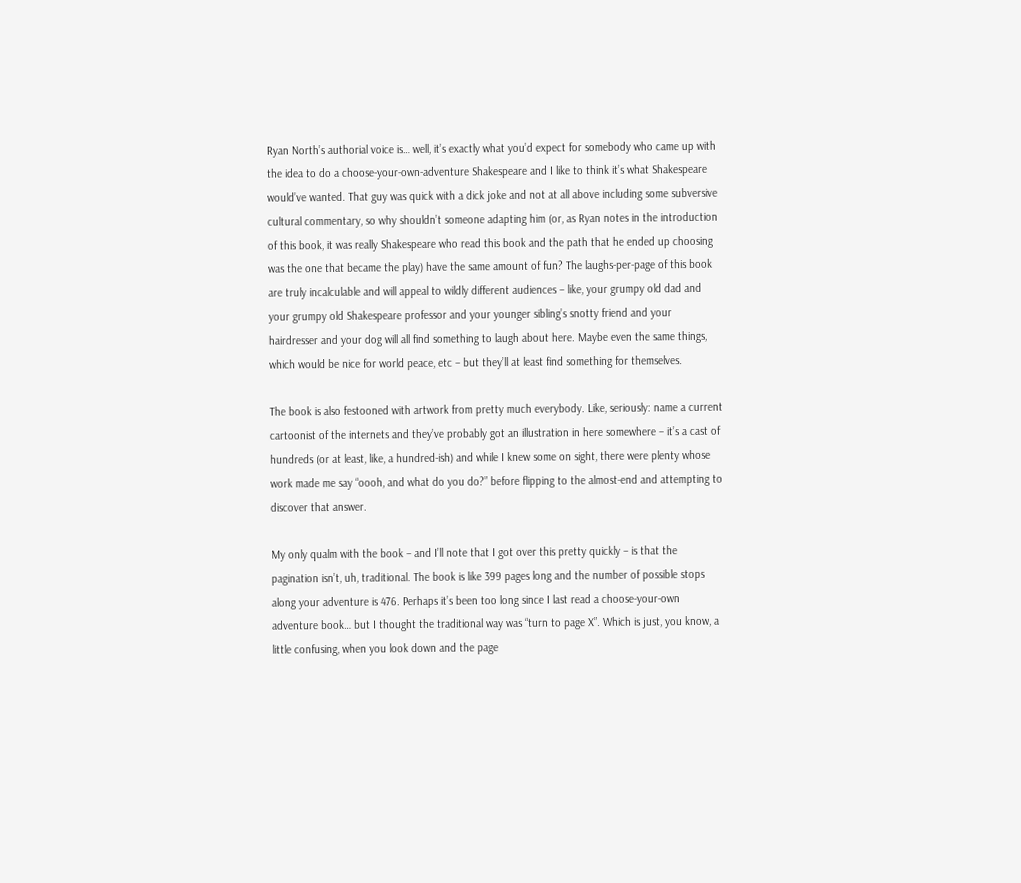Ryan North’s authorial voice is… well, it’s exactly what you’d expect for somebody who came up with the idea to do a choose-your-own-adventure Shakespeare and I like to think it’s what Shakespeare would’ve wanted. That guy was quick with a dick joke and not at all above including some subversive cultural commentary, so why shouldn’t someone adapting him (or, as Ryan notes in the introduction of this book, it was really Shakespeare who read this book and the path that he ended up choosing was the one that became the play) have the same amount of fun? The laughs-per-page of this book are truly incalculable and will appeal to wildly different audiences – like, your grumpy old dad and your grumpy old Shakespeare professor and your younger sibling’s snotty friend and your hairdresser and your dog will all find something to laugh about here. Maybe even the same things, which would be nice for world peace, etc – but they’ll at least find something for themselves.

The book is also festooned with artwork from pretty much everybody. Like, seriously: name a current cartoonist of the internets and they’ve probably got an illustration in here somewhere – it’s a cast of hundreds (or at least, like, a hundred-ish) and while I knew some on sight, there were plenty whose work made me say “oooh, and what do you do?” before flipping to the almost-end and attempting to discover that answer.

My only qualm with the book – and I’ll note that I got over this pretty quickly – is that the pagination isn’t, uh, traditional. The book is like 399 pages long and the number of possible stops along your adventure is 476. Perhaps it’s been too long since I last read a choose-your-own adventure book… but I thought the traditional way was “turn to page X”. Which is just, you know, a little confusing, when you look down and the page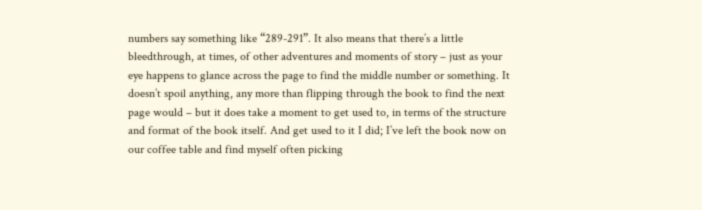numbers say something like “289-291”. It also means that there’s a little bleedthrough, at times, of other adventures and moments of story – just as your eye happens to glance across the page to find the middle number or something. It doesn’t spoil anything, any more than flipping through the book to find the next page would – but it does take a moment to get used to, in terms of the structure and format of the book itself. And get used to it I did; I’ve left the book now on our coffee table and find myself often picking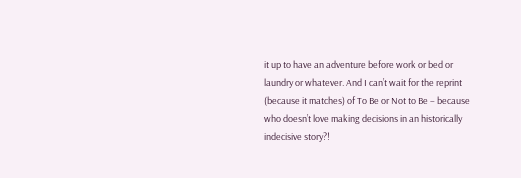it up to have an adventure before work or bed or laundry or whatever. And I can’t wait for the reprint (because it matches) of To Be or Not to Be – because who doesn’t love making decisions in an historically indecisive story?!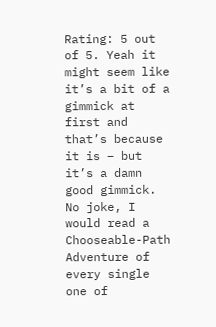Rating: 5 out of 5. Yeah it might seem like it’s a bit of a gimmick at first and that’s because it is – but it’s a damn good gimmick. No joke, I would read a Chooseable-Path Adventure of every single one of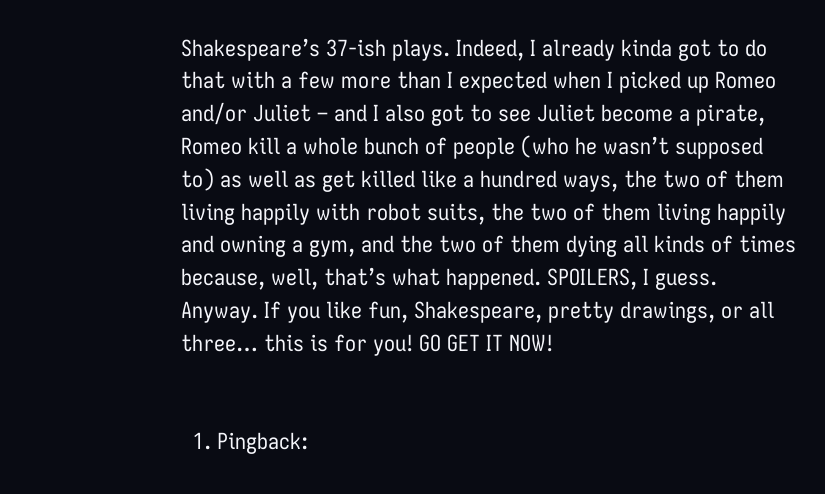Shakespeare’s 37-ish plays. Indeed, I already kinda got to do that with a few more than I expected when I picked up Romeo and/or Juliet – and I also got to see Juliet become a pirate, Romeo kill a whole bunch of people (who he wasn’t supposed to) as well as get killed like a hundred ways, the two of them living happily with robot suits, the two of them living happily and owning a gym, and the two of them dying all kinds of times because, well, that’s what happened. SPOILERS, I guess.
Anyway. If you like fun, Shakespeare, pretty drawings, or all three… this is for you! GO GET IT NOW!


  1. Pingback: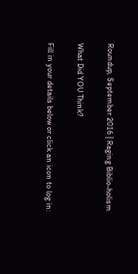Roundup, September 2016 | Raging Biblio-holism

What Did YOU Think?

Fill in your details below or click an icon to log in: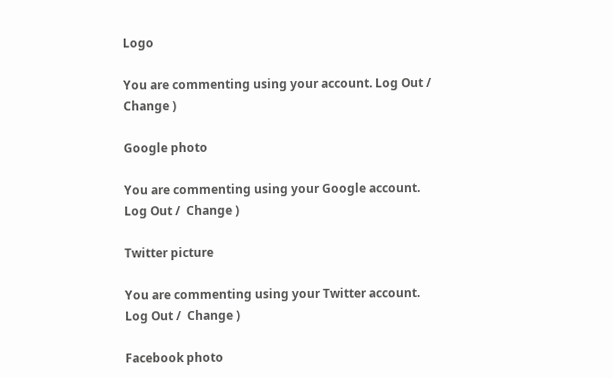Logo

You are commenting using your account. Log Out /  Change )

Google photo

You are commenting using your Google account. Log Out /  Change )

Twitter picture

You are commenting using your Twitter account. Log Out /  Change )

Facebook photo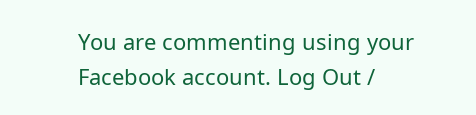You are commenting using your Facebook account. Log Out /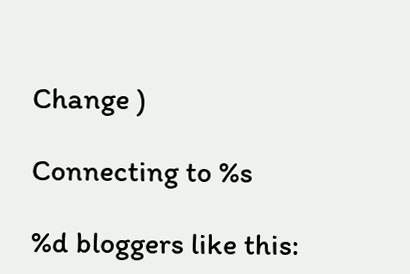Change )

Connecting to %s

%d bloggers like this: